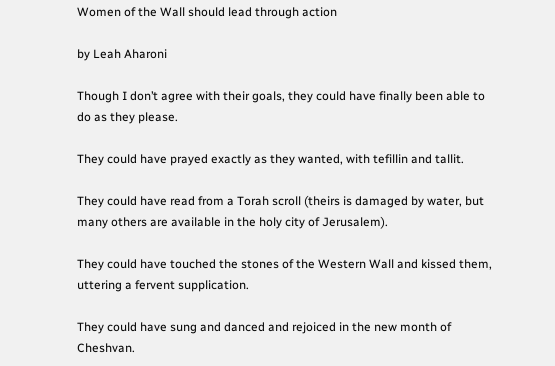Women of the Wall should lead through action

by Leah Aharoni

Though I don’t agree with their goals, they could have finally been able to do as they please.

They could have prayed exactly as they wanted, with tefillin and tallit.

They could have read from a Torah scroll (theirs is damaged by water, but many others are available in the holy city of Jerusalem).

They could have touched the stones of the Western Wall and kissed them, uttering a fervent supplication.

They could have sung and danced and rejoiced in the new month of Cheshvan.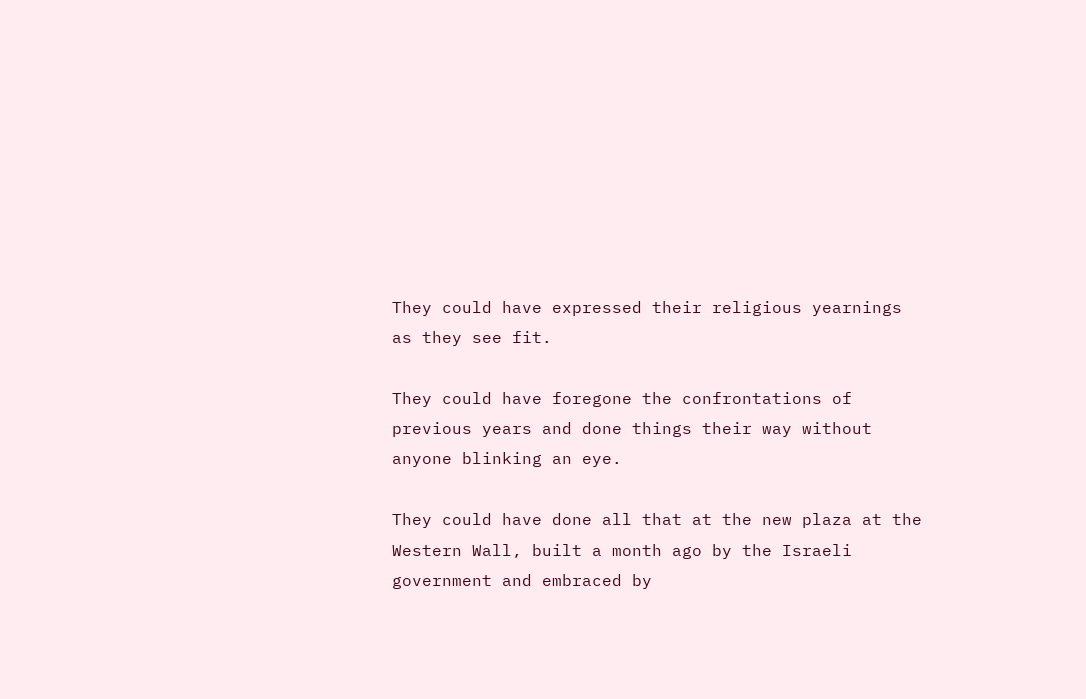They could have expressed their religious yearnings as they see fit.

They could have foregone the confrontations of previous years and done things their way without anyone blinking an eye.

They could have done all that at the new plaza at the Western Wall, built a month ago by the Israeli government and embraced by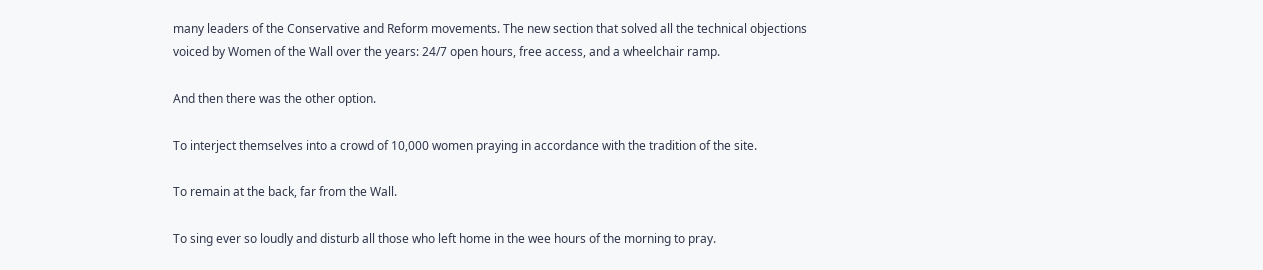many leaders of the Conservative and Reform movements. The new section that solved all the technical objections voiced by Women of the Wall over the years: 24/7 open hours, free access, and a wheelchair ramp.

And then there was the other option.

To interject themselves into a crowd of 10,000 women praying in accordance with the tradition of the site.

To remain at the back, far from the Wall.

To sing ever so loudly and disturb all those who left home in the wee hours of the morning to pray.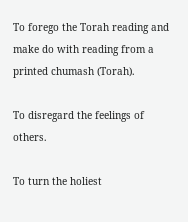To forego the Torah reading and make do with reading from a printed chumash (Torah).

To disregard the feelings of others.

To turn the holiest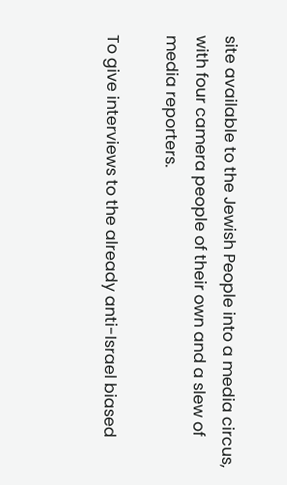site available to the Jewish People into a media circus, with four camera people of their own and a slew of media reporters.

To give interviews to the already anti-Israel biased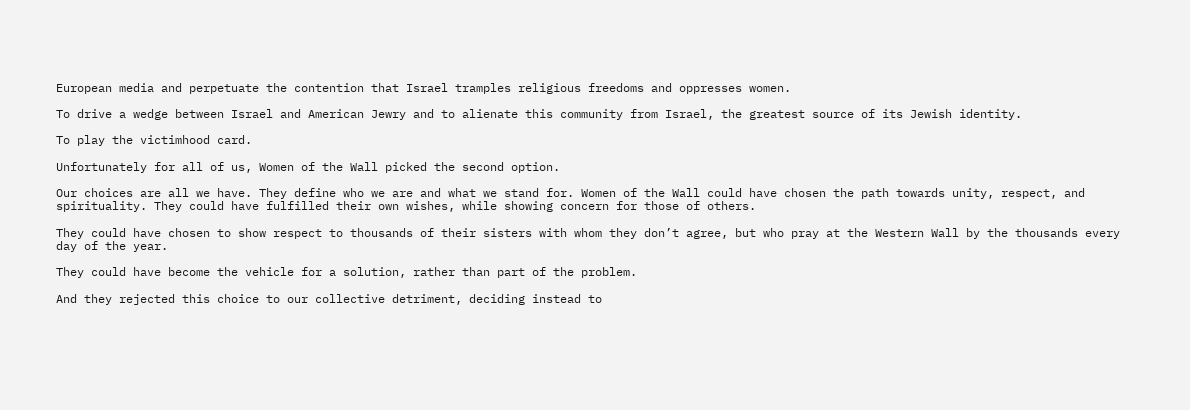European media and perpetuate the contention that Israel tramples religious freedoms and oppresses women.

To drive a wedge between Israel and American Jewry and to alienate this community from Israel, the greatest source of its Jewish identity.

To play the victimhood card.

Unfortunately for all of us, Women of the Wall picked the second option.

Our choices are all we have. They define who we are and what we stand for. Women of the Wall could have chosen the path towards unity, respect, and spirituality. They could have fulfilled their own wishes, while showing concern for those of others.

They could have chosen to show respect to thousands of their sisters with whom they don’t agree, but who pray at the Western Wall by the thousands every day of the year.

They could have become the vehicle for a solution, rather than part of the problem.

And they rejected this choice to our collective detriment, deciding instead to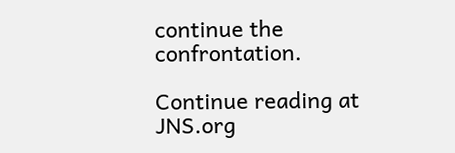continue the confrontation.

Continue reading at JNS.org